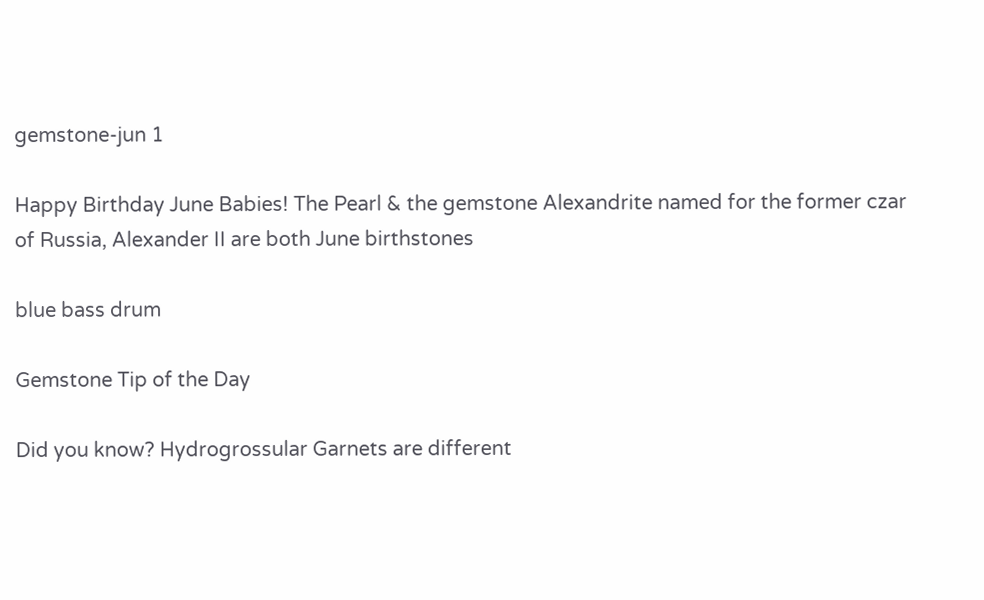gemstone-jun 1

Happy Birthday June Babies! The Pearl & the gemstone Alexandrite named for the former czar of Russia, Alexander II are both June birthstones

blue bass drum

Gemstone Tip of the Day

Did you know? Hydrogrossular Garnets are different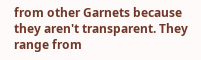from other Garnets because they aren't transparent. They range from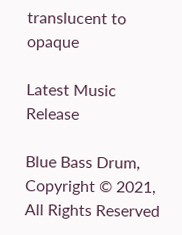translucent to opaque

Latest Music Release

Blue Bass Drum, Copyright © 2021, All Rights Reserved